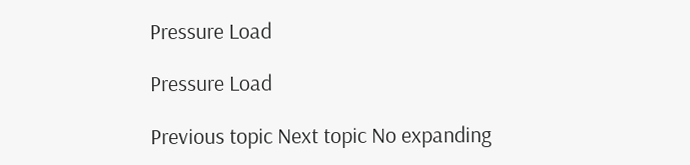Pressure Load

Pressure Load

Previous topic Next topic No expanding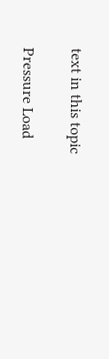text in this topic

Pressure Load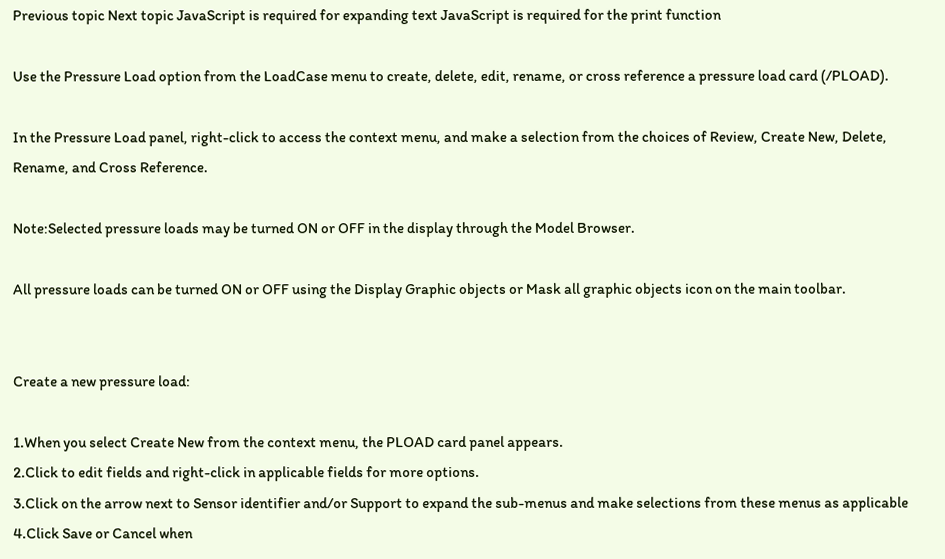Previous topic Next topic JavaScript is required for expanding text JavaScript is required for the print function

Use the Pressure Load option from the LoadCase menu to create, delete, edit, rename, or cross reference a pressure load card (/PLOAD).

In the Pressure Load panel, right-click to access the context menu, and make a selection from the choices of Review, Create New, Delete, Rename, and Cross Reference.

Note:Selected pressure loads may be turned ON or OFF in the display through the Model Browser.

All pressure loads can be turned ON or OFF using the Display Graphic objects or Mask all graphic objects icon on the main toolbar.


Create a new pressure load:

1.When you select Create New from the context menu, the PLOAD card panel appears.
2.Click to edit fields and right-click in applicable fields for more options.
3.Click on the arrow next to Sensor identifier and/or Support to expand the sub-menus and make selections from these menus as applicable
4.Click Save or Cancel when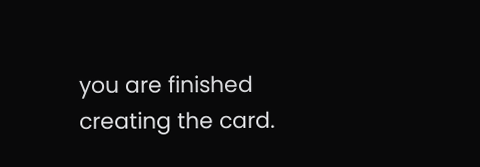you are finished creating the card.